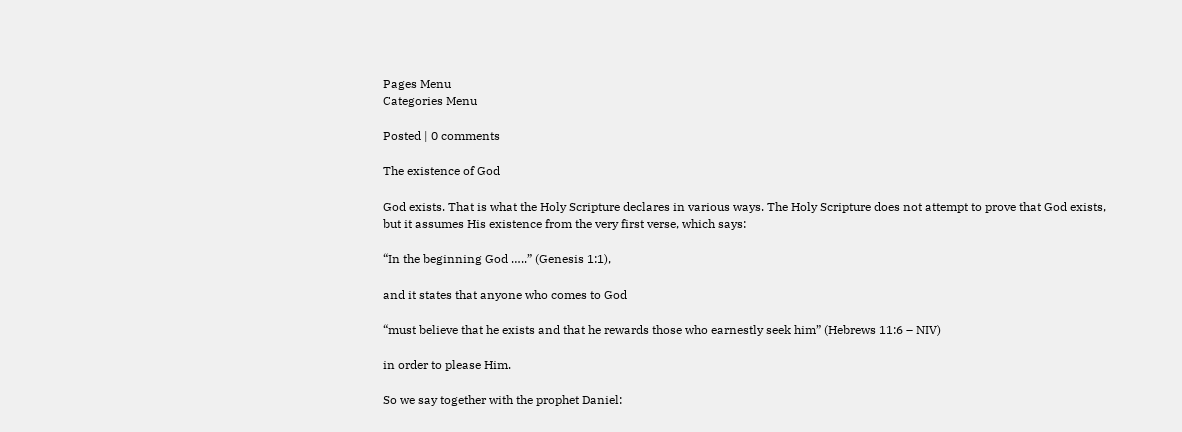Pages Menu
Categories Menu

Posted | 0 comments

The existence of God

God exists. That is what the Holy Scripture declares in various ways. The Holy Scripture does not attempt to prove that God exists, but it assumes His existence from the very first verse, which says:

“In the beginning God …..” (Genesis 1:1),

and it states that anyone who comes to God

“must believe that he exists and that he rewards those who earnestly seek him” (Hebrews 11:6 – NIV)

in order to please Him.

So we say together with the prophet Daniel: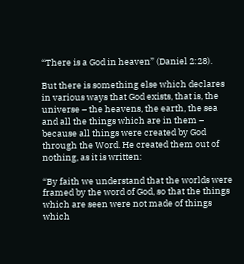“There is a God in heaven” (Daniel 2:28).

But there is something else which declares in various ways that God exists, that is, the universe – the heavens, the earth, the sea and all the things which are in them – because all things were created by God through the Word. He created them out of nothing, as it is written:

“By faith we understand that the worlds were framed by the word of God, so that the things which are seen were not made of things which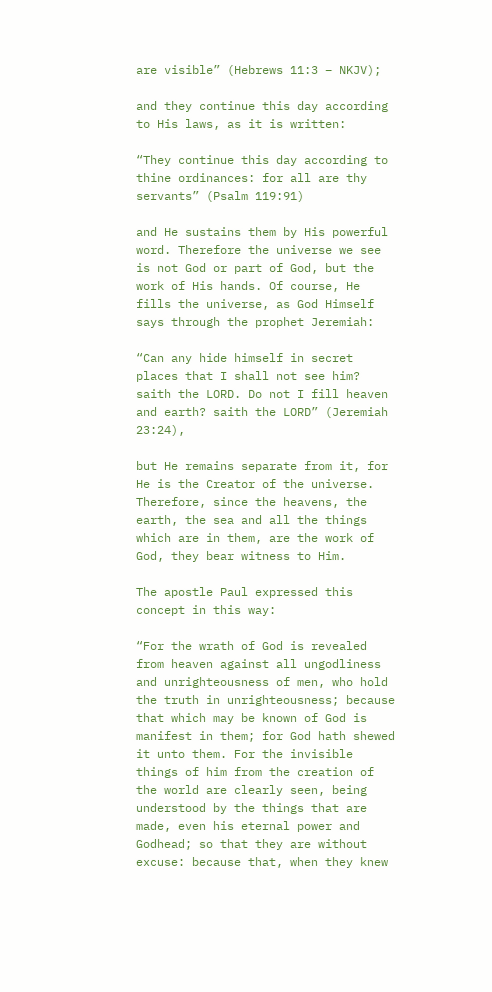are visible” (Hebrews 11:3 – NKJV);

and they continue this day according to His laws, as it is written:

“They continue this day according to thine ordinances: for all are thy servants” (Psalm 119:91)

and He sustains them by His powerful word. Therefore the universe we see is not God or part of God, but the work of His hands. Of course, He fills the universe, as God Himself says through the prophet Jeremiah:

“Can any hide himself in secret places that I shall not see him? saith the LORD. Do not I fill heaven and earth? saith the LORD” (Jeremiah 23:24),

but He remains separate from it, for He is the Creator of the universe. Therefore, since the heavens, the earth, the sea and all the things which are in them, are the work of God, they bear witness to Him.

The apostle Paul expressed this concept in this way:

“For the wrath of God is revealed from heaven against all ungodliness and unrighteousness of men, who hold the truth in unrighteousness; because that which may be known of God is manifest in them; for God hath shewed it unto them. For the invisible things of him from the creation of the world are clearly seen, being understood by the things that are made, even his eternal power and Godhead; so that they are without excuse: because that, when they knew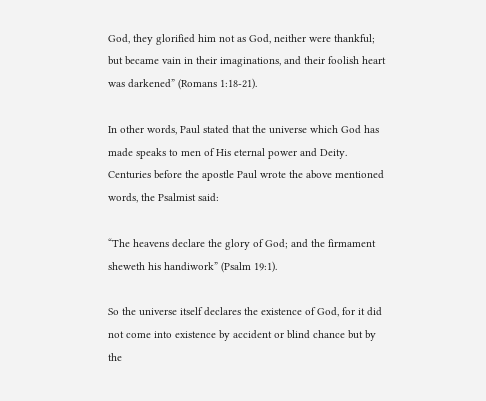God, they glorified him not as God, neither were thankful; but became vain in their imaginations, and their foolish heart was darkened” (Romans 1:18-21).

In other words, Paul stated that the universe which God has made speaks to men of His eternal power and Deity. Centuries before the apostle Paul wrote the above mentioned words, the Psalmist said:

“The heavens declare the glory of God; and the firmament sheweth his handiwork” (Psalm 19:1).

So the universe itself declares the existence of God, for it did not come into existence by accident or blind chance but by the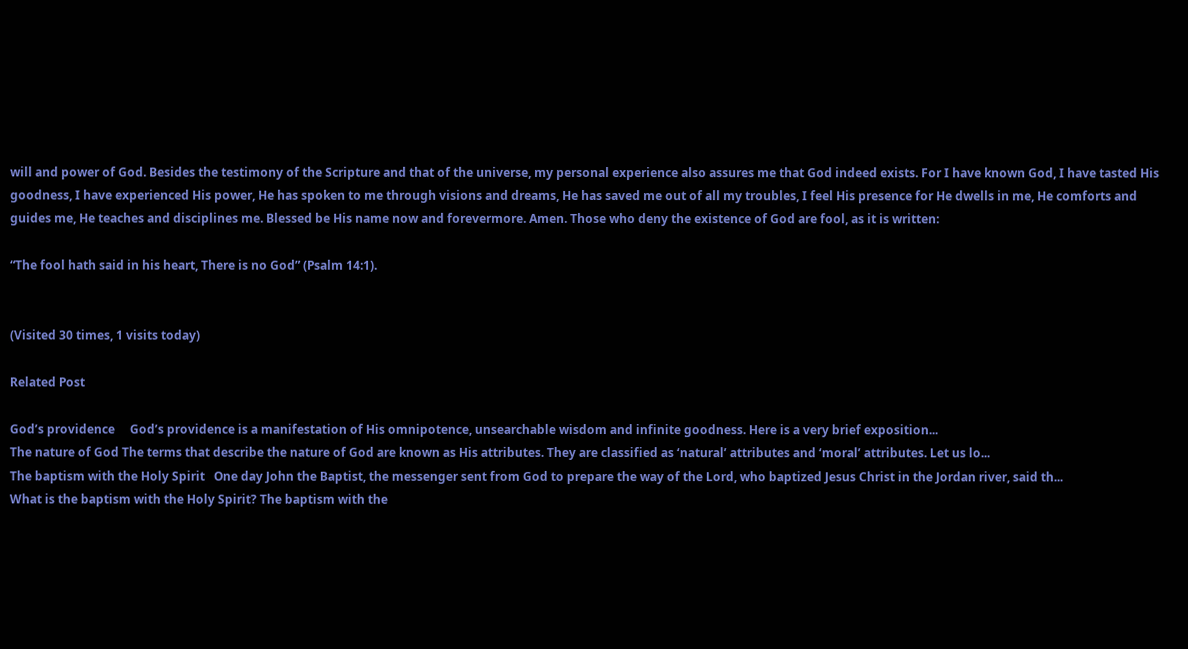will and power of God. Besides the testimony of the Scripture and that of the universe, my personal experience also assures me that God indeed exists. For I have known God, I have tasted His goodness, I have experienced His power, He has spoken to me through visions and dreams, He has saved me out of all my troubles, I feel His presence for He dwells in me, He comforts and guides me, He teaches and disciplines me. Blessed be His name now and forevermore. Amen. Those who deny the existence of God are fool, as it is written:

“The fool hath said in his heart, There is no God” (Psalm 14:1).


(Visited 30 times, 1 visits today)

Related Post

God’s providence     God’s providence is a manifestation of His omnipotence, unsearchable wisdom and infinite goodness. Here is a very brief exposition...
The nature of God The terms that describe the nature of God are known as His attributes. They are classified as ‘natural’ attributes and ‘moral’ attributes. Let us lo...
The baptism with the Holy Spirit   One day John the Baptist, the messenger sent from God to prepare the way of the Lord, who baptized Jesus Christ in the Jordan river, said th...
What is the baptism with the Holy Spirit? The baptism with the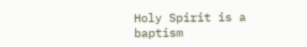Holy Spirit is a baptism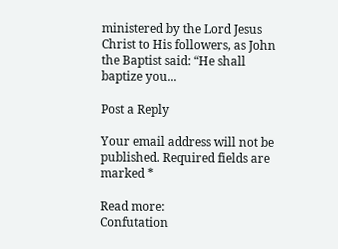ministered by the Lord Jesus Christ to His followers, as John the Baptist said: “He shall baptize you...

Post a Reply

Your email address will not be published. Required fields are marked *

Read more:
Confutation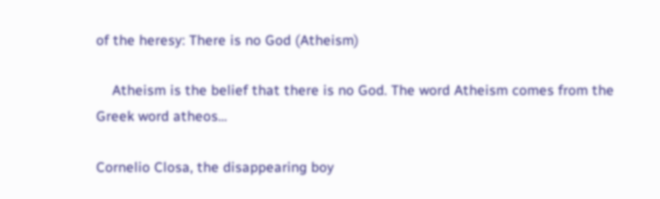of the heresy: There is no God (Atheism)

    Atheism is the belief that there is no God. The word Atheism comes from the Greek word atheos...

Cornelio Closa, the disappearing boy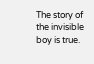The story of the invisible boy is true.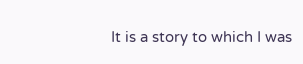It is a story to which I was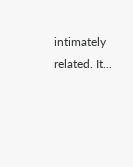intimately related. It...